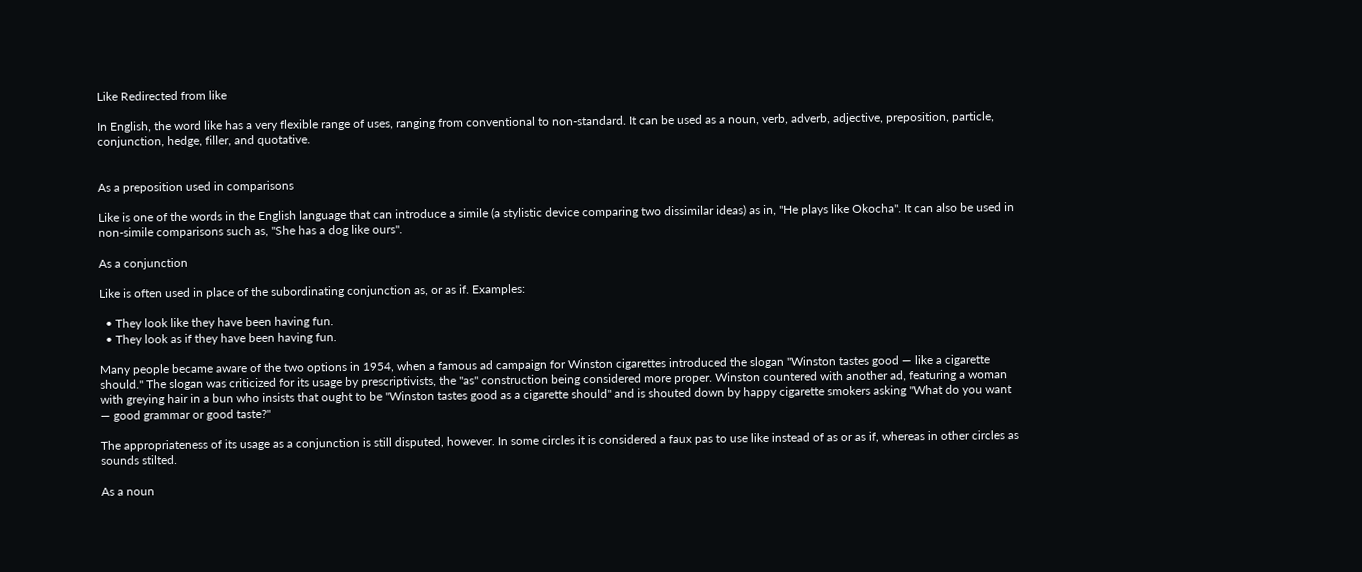Like Redirected from like

In English, the word like has a very flexible range of uses, ranging from conventional to non-standard. It can be used as a noun, verb, adverb, adjective, preposition, particle, conjunction, hedge, filler, and quotative.


As a preposition used in comparisons

Like is one of the words in the English language that can introduce a simile (a stylistic device comparing two dissimilar ideas) as in, "He plays like Okocha". It can also be used in non-simile comparisons such as, "She has a dog like ours".

As a conjunction

Like is often used in place of the subordinating conjunction as, or as if. Examples:

  • They look like they have been having fun.
  • They look as if they have been having fun.

Many people became aware of the two options in 1954, when a famous ad campaign for Winston cigarettes introduced the slogan "Winston tastes good — like a cigarette should." The slogan was criticized for its usage by prescriptivists, the "as" construction being considered more proper. Winston countered with another ad, featuring a woman with greying hair in a bun who insists that ought to be "Winston tastes good as a cigarette should" and is shouted down by happy cigarette smokers asking "What do you want — good grammar or good taste?"

The appropriateness of its usage as a conjunction is still disputed, however. In some circles it is considered a faux pas to use like instead of as or as if, whereas in other circles as sounds stilted.

As a noun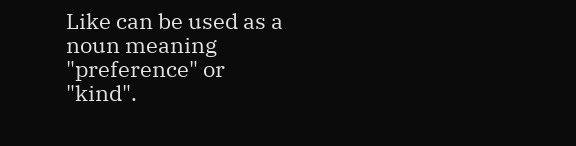Like can be used as a noun meaning "preference" or "kind".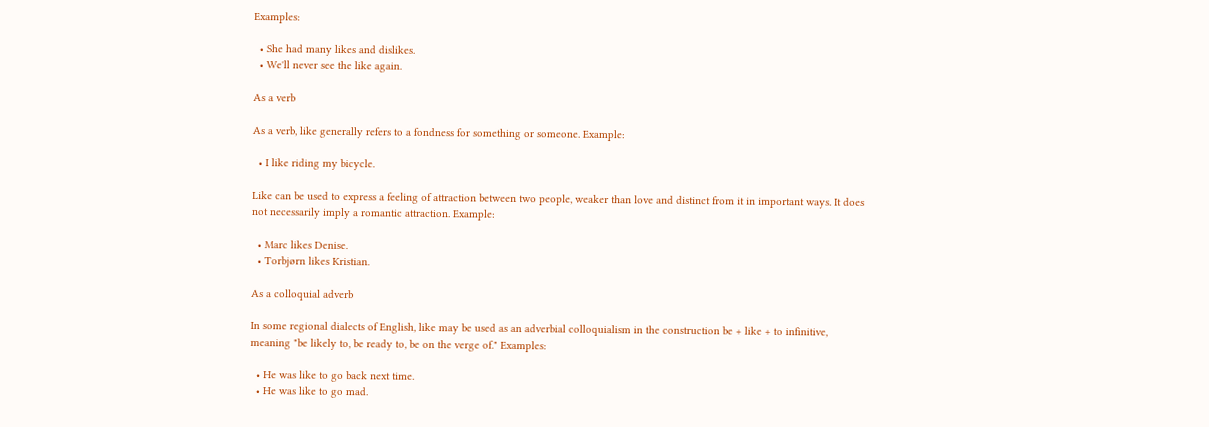Examples:

  • She had many likes and dislikes.
  • We'll never see the like again.

As a verb

As a verb, like generally refers to a fondness for something or someone. Example:

  • I like riding my bicycle.

Like can be used to express a feeling of attraction between two people, weaker than love and distinct from it in important ways. It does not necessarily imply a romantic attraction. Example:

  • Marc likes Denise.
  • Torbjørn likes Kristian.

As a colloquial adverb

In some regional dialects of English, like may be used as an adverbial colloquialism in the construction be + like + to infinitive, meaning "be likely to, be ready to, be on the verge of." Examples:

  • He was like to go back next time.
  • He was like to go mad.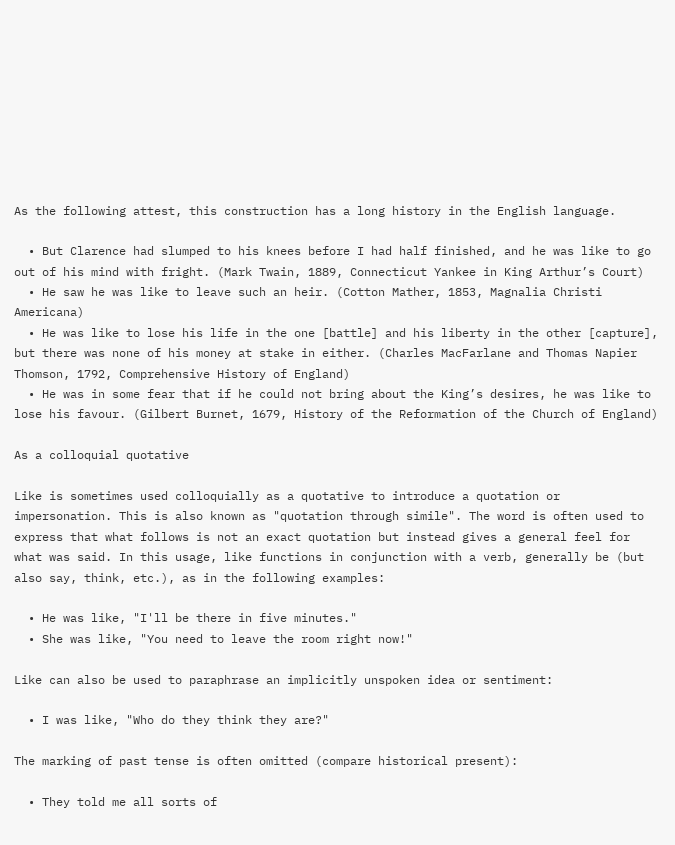As the following attest, this construction has a long history in the English language.

  • But Clarence had slumped to his knees before I had half finished, and he was like to go out of his mind with fright. (Mark Twain, 1889, Connecticut Yankee in King Arthur’s Court)
  • He saw he was like to leave such an heir. (Cotton Mather, 1853, Magnalia Christi Americana)
  • He was like to lose his life in the one [battle] and his liberty in the other [capture], but there was none of his money at stake in either. (Charles MacFarlane and Thomas Napier Thomson, 1792, Comprehensive History of England)
  • He was in some fear that if he could not bring about the King’s desires, he was like to lose his favour. (Gilbert Burnet, 1679, History of the Reformation of the Church of England)

As a colloquial quotative

Like is sometimes used colloquially as a quotative to introduce a quotation or impersonation. This is also known as "quotation through simile". The word is often used to express that what follows is not an exact quotation but instead gives a general feel for what was said. In this usage, like functions in conjunction with a verb, generally be (but also say, think, etc.), as in the following examples:

  • He was like, "I'll be there in five minutes."
  • She was like, "You need to leave the room right now!"

Like can also be used to paraphrase an implicitly unspoken idea or sentiment:

  • I was like, "Who do they think they are?"

The marking of past tense is often omitted (compare historical present):

  • They told me all sorts of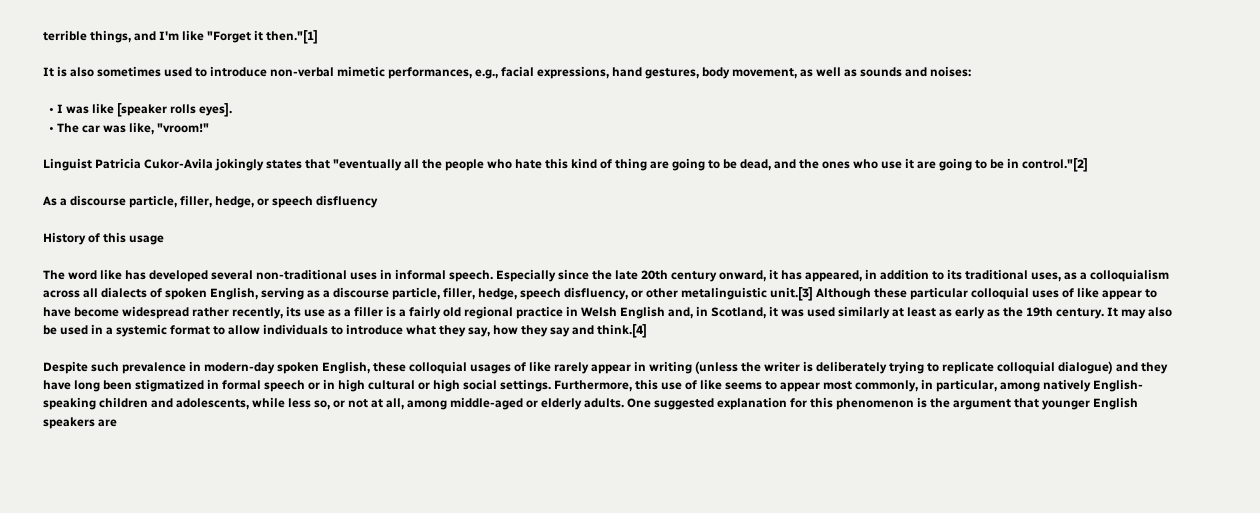terrible things, and I'm like "Forget it then."[1]

It is also sometimes used to introduce non-verbal mimetic performances, e.g., facial expressions, hand gestures, body movement, as well as sounds and noises:

  • I was like [speaker rolls eyes].
  • The car was like, "vroom!"

Linguist Patricia Cukor-Avila jokingly states that "eventually all the people who hate this kind of thing are going to be dead, and the ones who use it are going to be in control."[2]

As a discourse particle, filler, hedge, or speech disfluency

History of this usage

The word like has developed several non-traditional uses in informal speech. Especially since the late 20th century onward, it has appeared, in addition to its traditional uses, as a colloquialism across all dialects of spoken English, serving as a discourse particle, filler, hedge, speech disfluency, or other metalinguistic unit.[3] Although these particular colloquial uses of like appear to have become widespread rather recently, its use as a filler is a fairly old regional practice in Welsh English and, in Scotland, it was used similarly at least as early as the 19th century. It may also be used in a systemic format to allow individuals to introduce what they say, how they say and think.[4]

Despite such prevalence in modern-day spoken English, these colloquial usages of like rarely appear in writing (unless the writer is deliberately trying to replicate colloquial dialogue) and they have long been stigmatized in formal speech or in high cultural or high social settings. Furthermore, this use of like seems to appear most commonly, in particular, among natively English-speaking children and adolescents, while less so, or not at all, among middle-aged or elderly adults. One suggested explanation for this phenomenon is the argument that younger English speakers are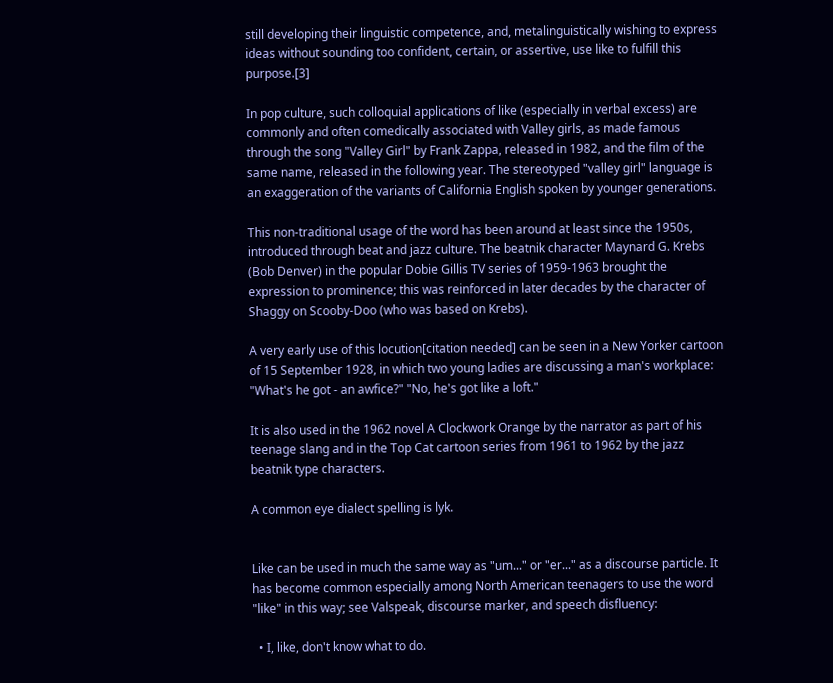still developing their linguistic competence, and, metalinguistically wishing to express ideas without sounding too confident, certain, or assertive, use like to fulfill this purpose.[3]

In pop culture, such colloquial applications of like (especially in verbal excess) are commonly and often comedically associated with Valley girls, as made famous through the song "Valley Girl" by Frank Zappa, released in 1982, and the film of the same name, released in the following year. The stereotyped "valley girl" language is an exaggeration of the variants of California English spoken by younger generations.

This non-traditional usage of the word has been around at least since the 1950s, introduced through beat and jazz culture. The beatnik character Maynard G. Krebs (Bob Denver) in the popular Dobie Gillis TV series of 1959-1963 brought the expression to prominence; this was reinforced in later decades by the character of Shaggy on Scooby-Doo (who was based on Krebs).

A very early use of this locution[citation needed] can be seen in a New Yorker cartoon of 15 September 1928, in which two young ladies are discussing a man's workplace: "What's he got - an awfice?" "No, he's got like a loft."

It is also used in the 1962 novel A Clockwork Orange by the narrator as part of his teenage slang and in the Top Cat cartoon series from 1961 to 1962 by the jazz beatnik type characters.

A common eye dialect spelling is lyk.


Like can be used in much the same way as "um..." or "er..." as a discourse particle. It has become common especially among North American teenagers to use the word "like" in this way; see Valspeak, discourse marker, and speech disfluency:

  • I, like, don't know what to do.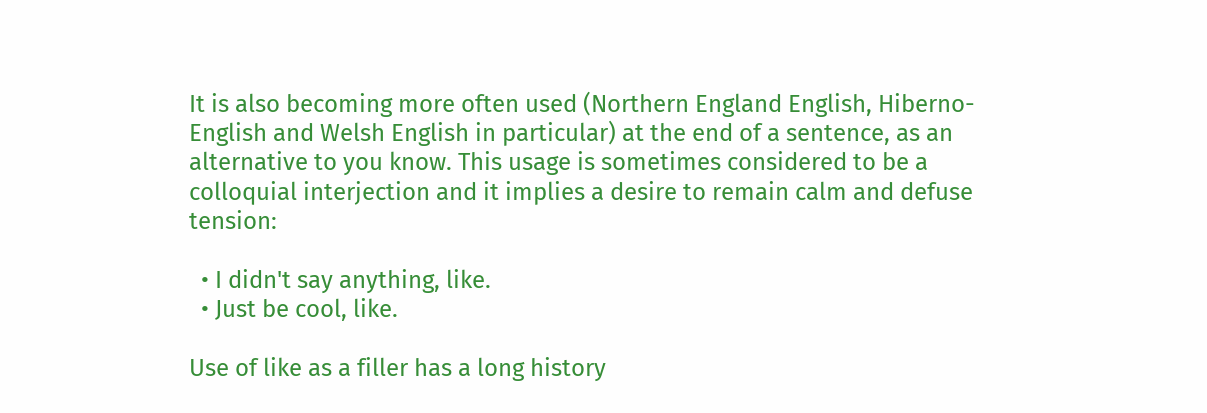It is also becoming more often used (Northern England English, Hiberno-English and Welsh English in particular) at the end of a sentence, as an alternative to you know. This usage is sometimes considered to be a colloquial interjection and it implies a desire to remain calm and defuse tension:

  • I didn't say anything, like.
  • Just be cool, like.

Use of like as a filler has a long history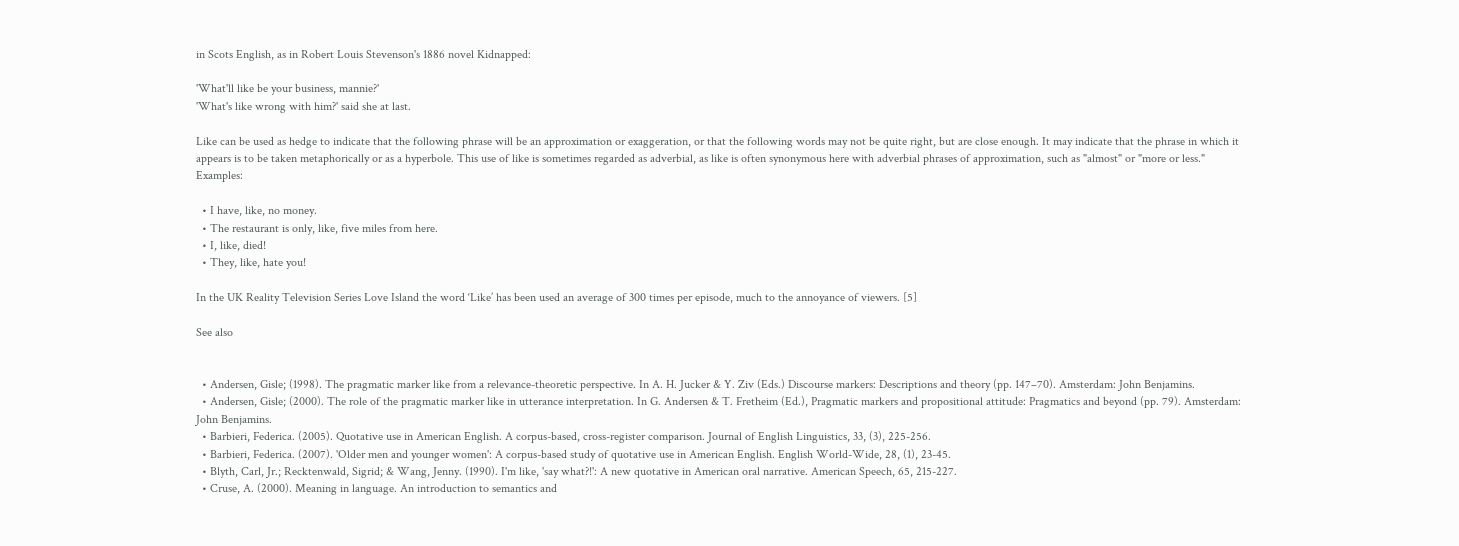in Scots English, as in Robert Louis Stevenson's 1886 novel Kidnapped:

'What'll like be your business, mannie?'
'What's like wrong with him?' said she at last.

Like can be used as hedge to indicate that the following phrase will be an approximation or exaggeration, or that the following words may not be quite right, but are close enough. It may indicate that the phrase in which it appears is to be taken metaphorically or as a hyperbole. This use of like is sometimes regarded as adverbial, as like is often synonymous here with adverbial phrases of approximation, such as "almost" or "more or less." Examples:

  • I have, like, no money.
  • The restaurant is only, like, five miles from here.
  • I, like, died!
  • They, like, hate you!

In the UK Reality Television Series Love Island the word ‘Like’ has been used an average of 300 times per episode, much to the annoyance of viewers. [5]

See also


  • Andersen, Gisle; (1998). The pragmatic marker like from a relevance-theoretic perspective. In A. H. Jucker & Y. Ziv (Eds.) Discourse markers: Descriptions and theory (pp. 147–70). Amsterdam: John Benjamins.
  • Andersen, Gisle; (2000). The role of the pragmatic marker like in utterance interpretation. In G. Andersen & T. Fretheim (Ed.), Pragmatic markers and propositional attitude: Pragmatics and beyond (pp. 79). Amsterdam: John Benjamins.
  • Barbieri, Federica. (2005). Quotative use in American English. A corpus-based, cross-register comparison. Journal of English Linguistics, 33, (3), 225-256.
  • Barbieri, Federica. (2007). 'Older men and younger women': A corpus-based study of quotative use in American English. English World-Wide, 28, (1), 23-45.
  • Blyth, Carl, Jr.; Recktenwald, Sigrid; & Wang, Jenny. (1990). I'm like, 'say what?!': A new quotative in American oral narrative. American Speech, 65, 215-227.
  • Cruse, A. (2000). Meaning in language. An introduction to semantics and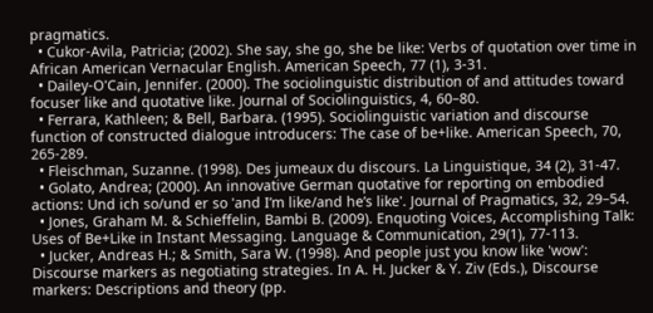pragmatics.
  • Cukor-Avila, Patricia; (2002). She say, she go, she be like: Verbs of quotation over time in African American Vernacular English. American Speech, 77 (1), 3-31.
  • Dailey-O'Cain, Jennifer. (2000). The sociolinguistic distribution of and attitudes toward focuser like and quotative like. Journal of Sociolinguistics, 4, 60–80.
  • Ferrara, Kathleen; & Bell, Barbara. (1995). Sociolinguistic variation and discourse function of constructed dialogue introducers: The case of be+like. American Speech, 70, 265-289.
  • Fleischman, Suzanne. (1998). Des jumeaux du discours. La Linguistique, 34 (2), 31-47.
  • Golato, Andrea; (2000). An innovative German quotative for reporting on embodied actions: Und ich so/und er so 'and I’m like/and he’s like'. Journal of Pragmatics, 32, 29–54.
  • Jones, Graham M. & Schieffelin, Bambi B. (2009). Enquoting Voices, Accomplishing Talk: Uses of Be+Like in Instant Messaging. Language & Communication, 29(1), 77-113.
  • Jucker, Andreas H.; & Smith, Sara W. (1998). And people just you know like 'wow': Discourse markers as negotiating strategies. In A. H. Jucker & Y. Ziv (Eds.), Discourse markers: Descriptions and theory (pp.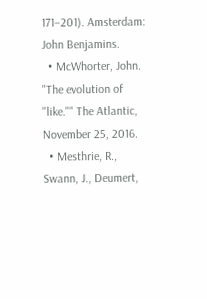171–201). Amsterdam: John Benjamins.
  • McWhorter, John. "The evolution of "like."" The Atlantic, November 25, 2016.
  • Mesthrie, R., Swann, J., Deumert,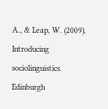A., & Leap, W. (2009). Introducing sociolinguistics. Edinburgh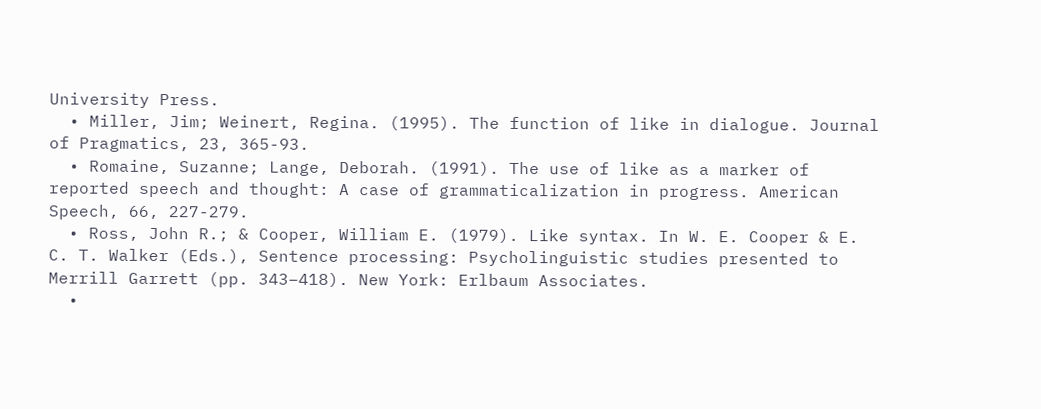University Press.
  • Miller, Jim; Weinert, Regina. (1995). The function of like in dialogue. Journal of Pragmatics, 23, 365-93.
  • Romaine, Suzanne; Lange, Deborah. (1991). The use of like as a marker of reported speech and thought: A case of grammaticalization in progress. American Speech, 66, 227-279.
  • Ross, John R.; & Cooper, William E. (1979). Like syntax. In W. E. Cooper & E. C. T. Walker (Eds.), Sentence processing: Psycholinguistic studies presented to Merrill Garrett (pp. 343–418). New York: Erlbaum Associates.
  •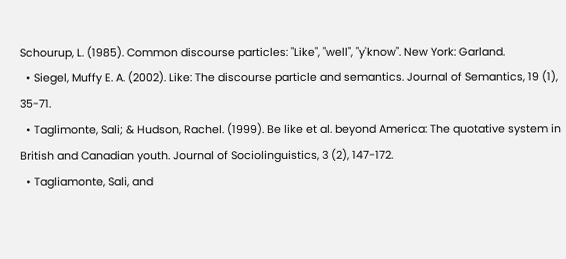Schourup, L. (1985). Common discourse particles: "Like", "well", "y'know". New York: Garland.
  • Siegel, Muffy E. A. (2002). Like: The discourse particle and semantics. Journal of Semantics, 19 (1), 35-71.
  • Taglimonte, Sali; & Hudson, Rachel. (1999). Be like et al. beyond America: The quotative system in British and Canadian youth. Journal of Sociolinguistics, 3 (2), 147-172.
  • Tagliamonte, Sali, and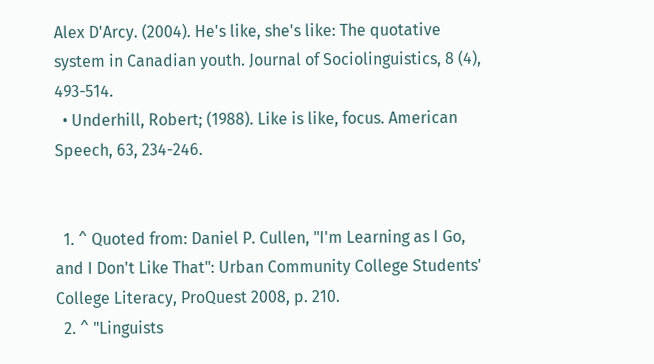Alex D'Arcy. (2004). He's like, she's like: The quotative system in Canadian youth. Journal of Sociolinguistics, 8 (4), 493-514.
  • Underhill, Robert; (1988). Like is like, focus. American Speech, 63, 234-246.


  1. ^ Quoted from: Daniel P. Cullen, "I'm Learning as I Go, and I Don't Like That": Urban Community College Students' College Literacy, ProQuest 2008, p. 210.
  2. ^ "Linguists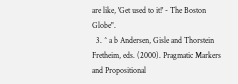are like, 'Get used to it!' - The Boston Globe".
  3. ^ a b Andersen, Gisle and Thorstein Fretheim, eds. (2000). Pragmatic Markers and Propositional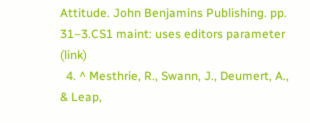Attitude. John Benjamins Publishing. pp. 31–3.CS1 maint: uses editors parameter (link)
  4. ^ Mesthrie, R., Swann, J., Deumert, A., & Leap,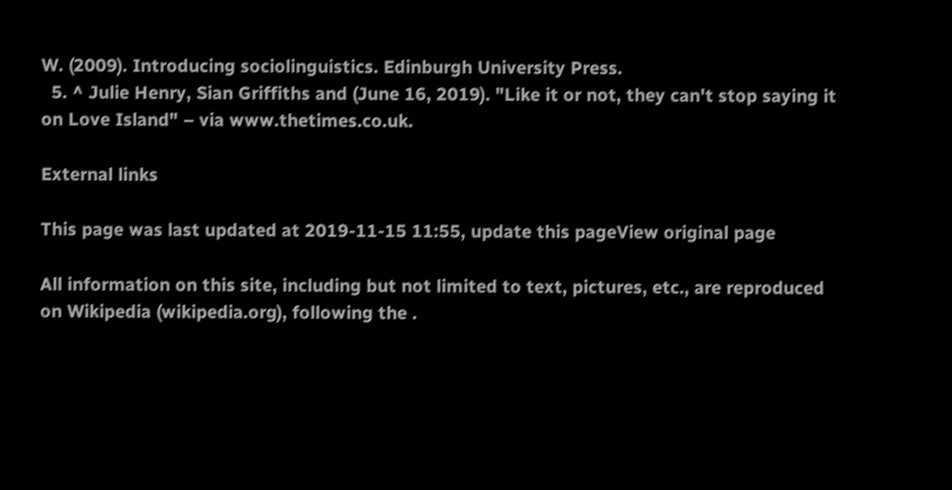W. (2009). Introducing sociolinguistics. Edinburgh University Press.
  5. ^ Julie Henry, Sian Griffiths and (June 16, 2019). "Like it or not, they can't stop saying it on Love Island" – via www.thetimes.co.uk.

External links

This page was last updated at 2019-11-15 11:55, update this pageView original page

All information on this site, including but not limited to text, pictures, etc., are reproduced on Wikipedia (wikipedia.org), following the .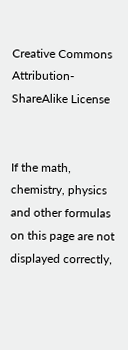Creative Commons Attribution-ShareAlike License


If the math, chemistry, physics and other formulas on this page are not displayed correctly,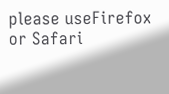please useFirefox or Safari